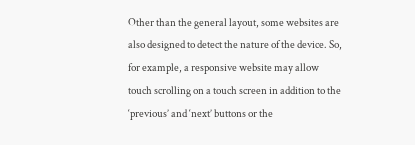Other than the general layout, some websites are also designed to detect the nature of the device. So, for example, a responsive website may allow touch scrolling on a touch screen in addition to the ‘previous’ and ‘next’ buttons or the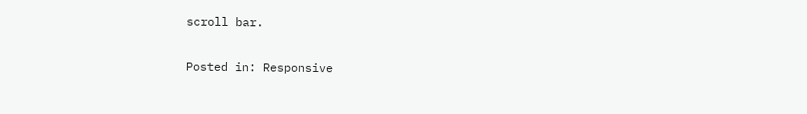scroll bar.

Posted in: Responsive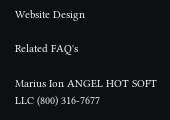Website Design

Related FAQ's

Marius Ion ANGEL HOT SOFT LLC (800) 316-7677